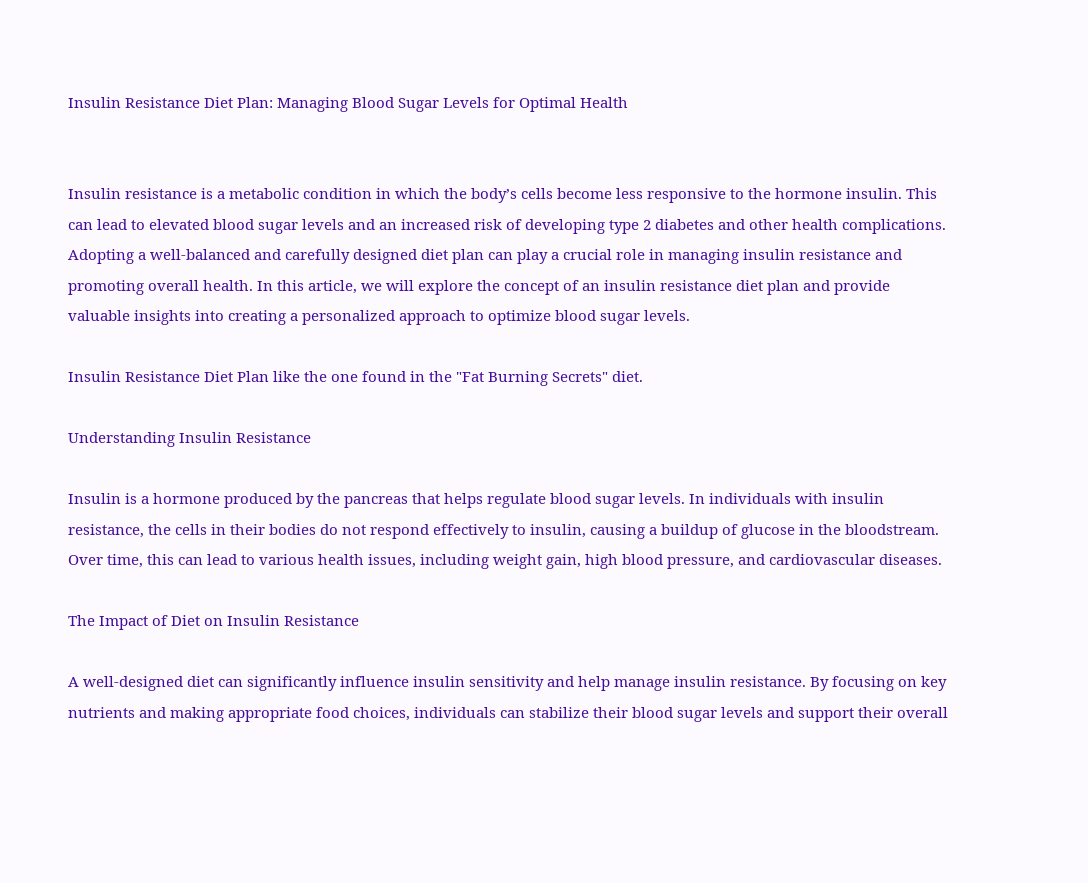Insulin Resistance Diet Plan: Managing Blood Sugar Levels for Optimal Health


Insulin resistance is a metabolic condition in which the body’s cells become less responsive to the hormone insulin. This can lead to elevated blood sugar levels and an increased risk of developing type 2 diabetes and other health complications. Adopting a well-balanced and carefully designed diet plan can play a crucial role in managing insulin resistance and promoting overall health. In this article, we will explore the concept of an insulin resistance diet plan and provide valuable insights into creating a personalized approach to optimize blood sugar levels.

Insulin Resistance Diet Plan like the one found in the "Fat Burning Secrets" diet.

Understanding Insulin Resistance

Insulin is a hormone produced by the pancreas that helps regulate blood sugar levels. In individuals with insulin resistance, the cells in their bodies do not respond effectively to insulin, causing a buildup of glucose in the bloodstream. Over time, this can lead to various health issues, including weight gain, high blood pressure, and cardiovascular diseases.

The Impact of Diet on Insulin Resistance

A well-designed diet can significantly influence insulin sensitivity and help manage insulin resistance. By focusing on key nutrients and making appropriate food choices, individuals can stabilize their blood sugar levels and support their overall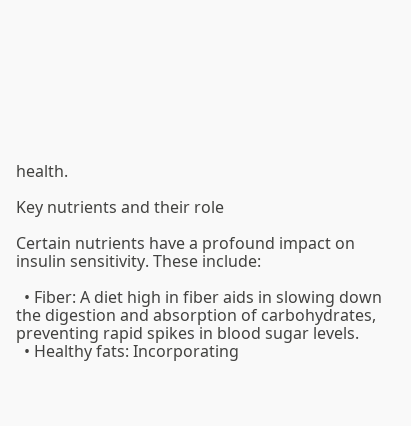health.

Key nutrients and their role

Certain nutrients have a profound impact on insulin sensitivity. These include:

  • Fiber: A diet high in fiber aids in slowing down the digestion and absorption of carbohydrates, preventing rapid spikes in blood sugar levels.
  • Healthy fats: Incorporating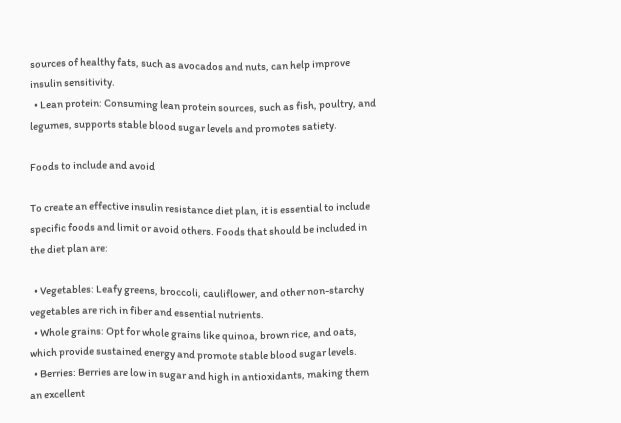sources of healthy fats, such as avocados and nuts, can help improve insulin sensitivity.
  • Lean protein: Consuming lean protein sources, such as fish, poultry, and legumes, supports stable blood sugar levels and promotes satiety.

Foods to include and avoid

To create an effective insulin resistance diet plan, it is essential to include specific foods and limit or avoid others. Foods that should be included in the diet plan are:

  • Vegetables: Leafy greens, broccoli, cauliflower, and other non-starchy vegetables are rich in fiber and essential nutrients.
  • Whole grains: Opt for whole grains like quinoa, brown rice, and oats, which provide sustained energy and promote stable blood sugar levels.
  • Berries: Berries are low in sugar and high in antioxidants, making them an excellent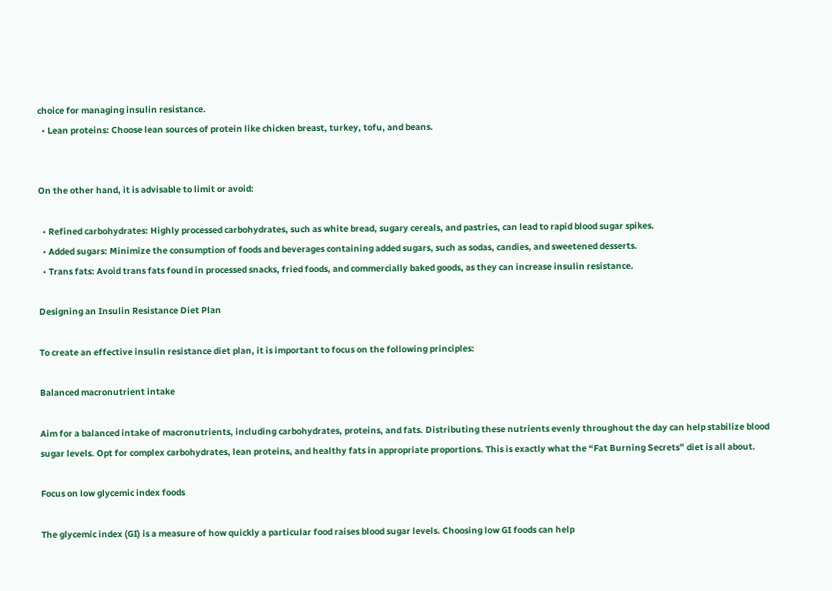choice for managing insulin resistance.
  • Lean proteins: Choose lean sources of protein like chicken breast, turkey, tofu, and beans.


On the other hand, it is advisable to limit or avoid:

  • Refined carbohydrates: Highly processed carbohydrates, such as white bread, sugary cereals, and pastries, can lead to rapid blood sugar spikes.
  • Added sugars: Minimize the consumption of foods and beverages containing added sugars, such as sodas, candies, and sweetened desserts.
  • Trans fats: Avoid trans fats found in processed snacks, fried foods, and commercially baked goods, as they can increase insulin resistance.

Designing an Insulin Resistance Diet Plan

To create an effective insulin resistance diet plan, it is important to focus on the following principles:

Balanced macronutrient intake

Aim for a balanced intake of macronutrients, including carbohydrates, proteins, and fats. Distributing these nutrients evenly throughout the day can help stabilize blood sugar levels. Opt for complex carbohydrates, lean proteins, and healthy fats in appropriate proportions. This is exactly what the “Fat Burning Secrets” diet is all about.

Focus on low glycemic index foods

The glycemic index (GI) is a measure of how quickly a particular food raises blood sugar levels. Choosing low GI foods can help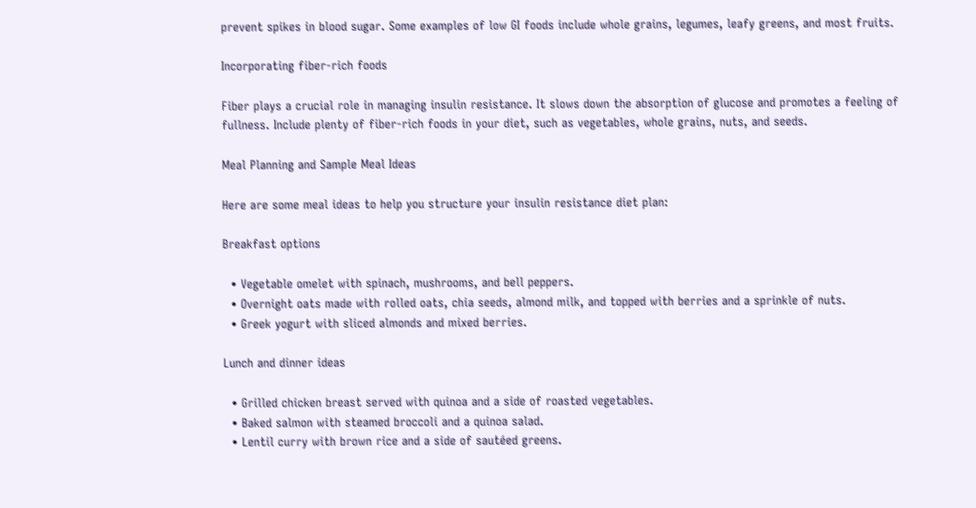prevent spikes in blood sugar. Some examples of low GI foods include whole grains, legumes, leafy greens, and most fruits.

Incorporating fiber-rich foods

Fiber plays a crucial role in managing insulin resistance. It slows down the absorption of glucose and promotes a feeling of fullness. Include plenty of fiber-rich foods in your diet, such as vegetables, whole grains, nuts, and seeds.

Meal Planning and Sample Meal Ideas

Here are some meal ideas to help you structure your insulin resistance diet plan:

Breakfast options

  • Vegetable omelet with spinach, mushrooms, and bell peppers.
  • Overnight oats made with rolled oats, chia seeds, almond milk, and topped with berries and a sprinkle of nuts.
  • Greek yogurt with sliced almonds and mixed berries.

Lunch and dinner ideas

  • Grilled chicken breast served with quinoa and a side of roasted vegetables.
  • Baked salmon with steamed broccoli and a quinoa salad.
  • Lentil curry with brown rice and a side of sautéed greens.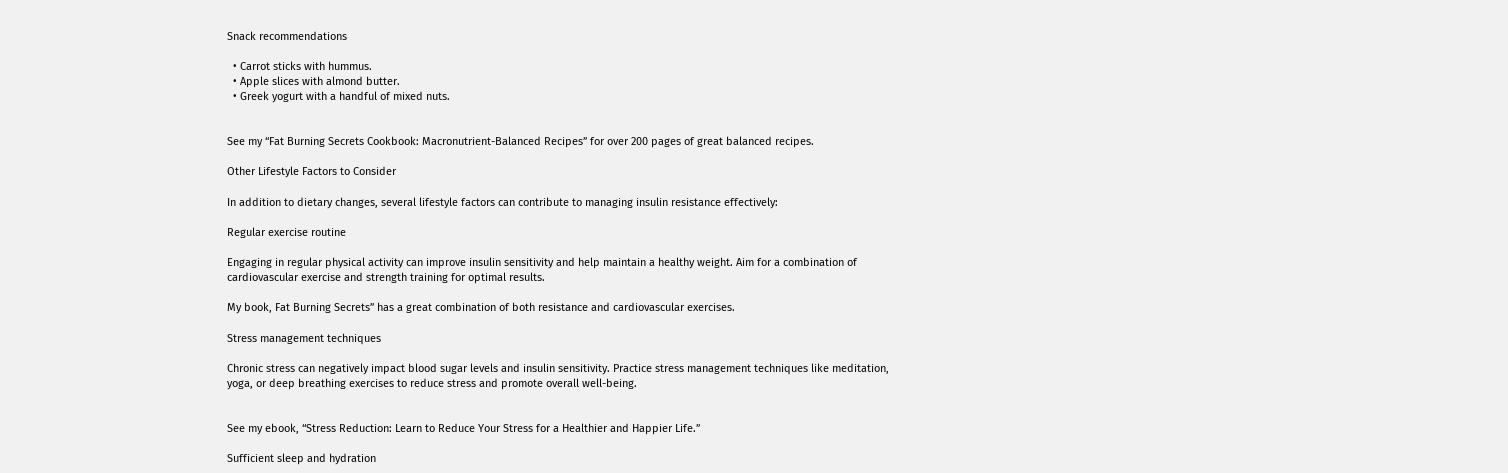Snack recommendations

  • Carrot sticks with hummus.
  • Apple slices with almond butter.
  • Greek yogurt with a handful of mixed nuts.


See my “Fat Burning Secrets Cookbook: Macronutrient-Balanced Recipes” for over 200 pages of great balanced recipes.

Other Lifestyle Factors to Consider

In addition to dietary changes, several lifestyle factors can contribute to managing insulin resistance effectively:

Regular exercise routine

Engaging in regular physical activity can improve insulin sensitivity and help maintain a healthy weight. Aim for a combination of cardiovascular exercise and strength training for optimal results.

My book, Fat Burning Secrets” has a great combination of both resistance and cardiovascular exercises.

Stress management techniques

Chronic stress can negatively impact blood sugar levels and insulin sensitivity. Practice stress management techniques like meditation, yoga, or deep breathing exercises to reduce stress and promote overall well-being.


See my ebook, “Stress Reduction: Learn to Reduce Your Stress for a Healthier and Happier Life.”

Sufficient sleep and hydration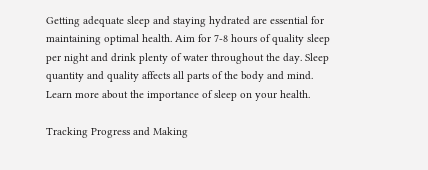Getting adequate sleep and staying hydrated are essential for maintaining optimal health. Aim for 7-8 hours of quality sleep per night and drink plenty of water throughout the day. Sleep quantity and quality affects all parts of the body and mind. Learn more about the importance of sleep on your health.

Tracking Progress and Making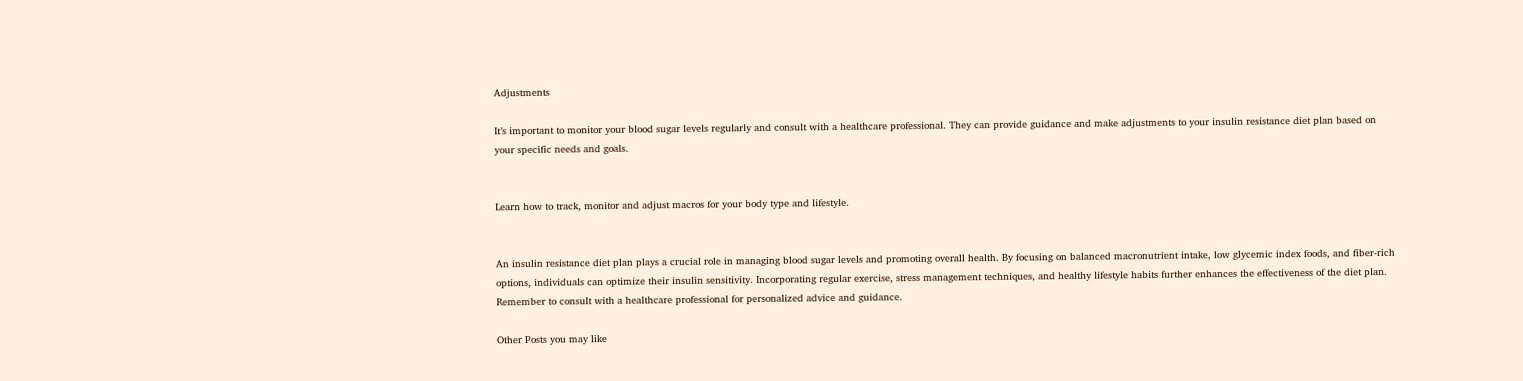Adjustments

It’s important to monitor your blood sugar levels regularly and consult with a healthcare professional. They can provide guidance and make adjustments to your insulin resistance diet plan based on your specific needs and goals.


Learn how to track, monitor and adjust macros for your body type and lifestyle.


An insulin resistance diet plan plays a crucial role in managing blood sugar levels and promoting overall health. By focusing on balanced macronutrient intake, low glycemic index foods, and fiber-rich options, individuals can optimize their insulin sensitivity. Incorporating regular exercise, stress management techniques, and healthy lifestyle habits further enhances the effectiveness of the diet plan. Remember to consult with a healthcare professional for personalized advice and guidance.

Other Posts you may like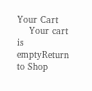Your Cart
    Your cart is emptyReturn to Shop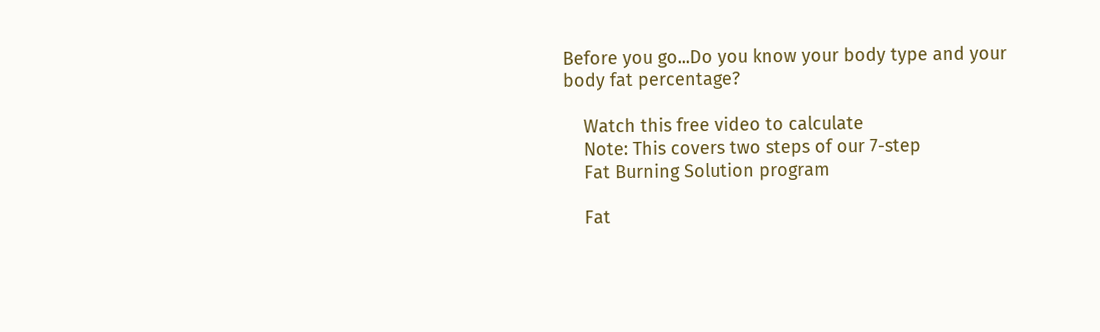Before you go...Do you know your body type and your body fat percentage?

    Watch this free video to calculate
    Note: This covers two steps of our 7-step
    Fat Burning Solution program

    Fat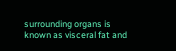surrounding organs is known as visceral fat and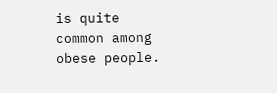is quite common among obese people.